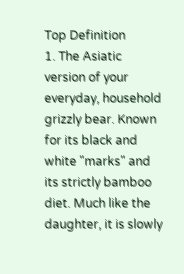Top Definition
1. The Asiatic version of your everyday, household grizzly bear. Known for its black and white "marks" and its strictly bamboo diet. Much like the daughter, it is slowly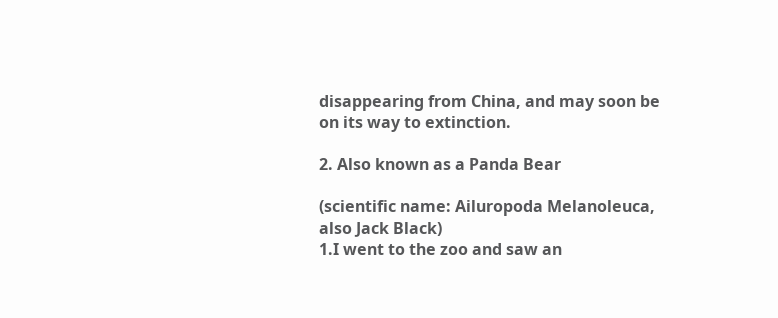disappearing from China, and may soon be on its way to extinction.

2. Also known as a Panda Bear

(scientific name: Ailuropoda Melanoleuca, also Jack Black)
1.I went to the zoo and saw an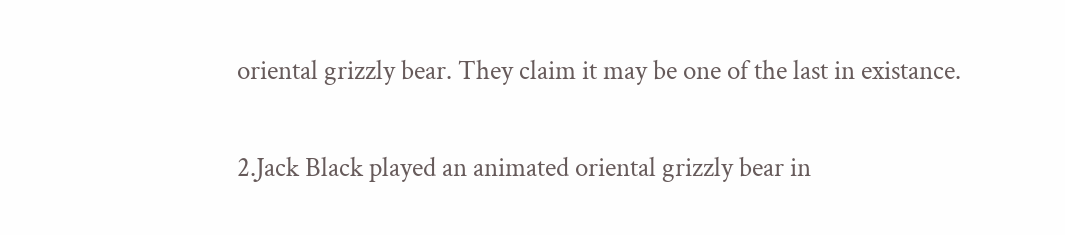oriental grizzly bear. They claim it may be one of the last in existance.

2.Jack Black played an animated oriental grizzly bear in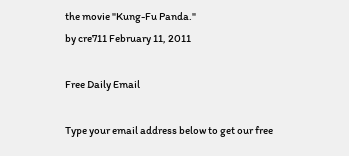the movie "Kung-Fu Panda."
by cre711 February 11, 2011

Free Daily Email

Type your email address below to get our free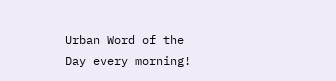Urban Word of the Day every morning!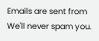Emails are sent from We'll never spam you.